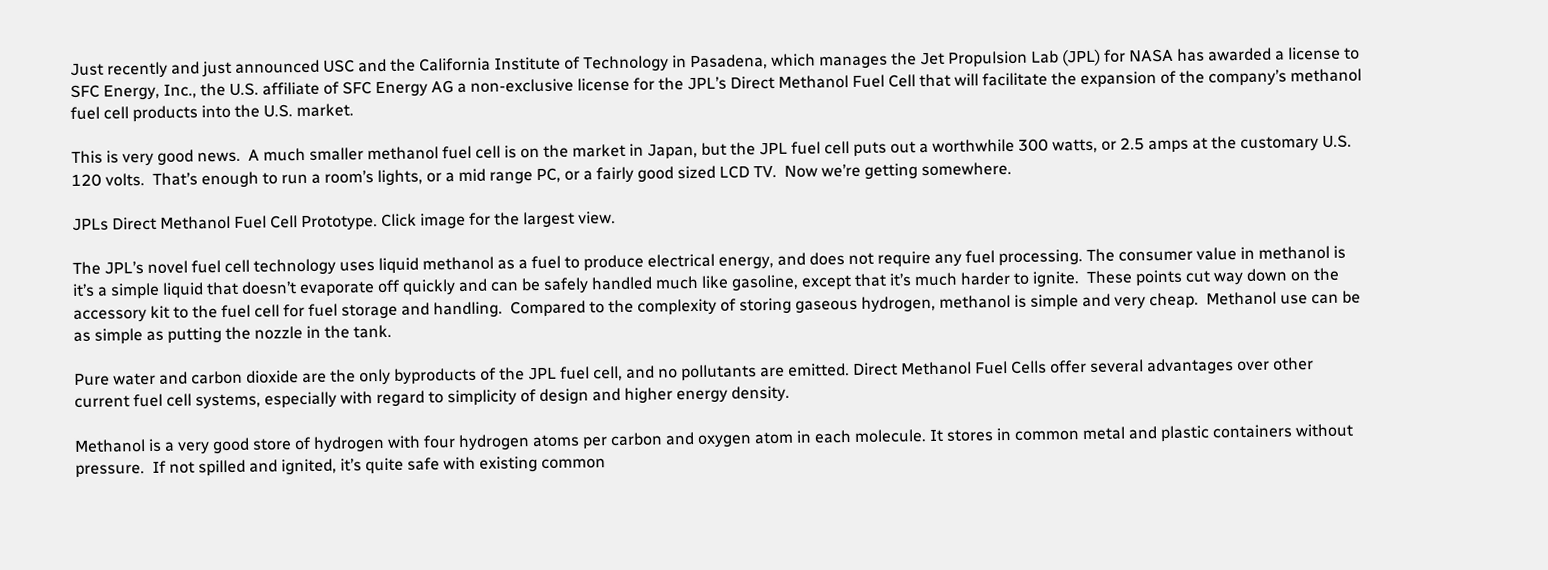Just recently and just announced USC and the California Institute of Technology in Pasadena, which manages the Jet Propulsion Lab (JPL) for NASA has awarded a license to SFC Energy, Inc., the U.S. affiliate of SFC Energy AG a non-exclusive license for the JPL’s Direct Methanol Fuel Cell that will facilitate the expansion of the company’s methanol fuel cell products into the U.S. market.

This is very good news.  A much smaller methanol fuel cell is on the market in Japan, but the JPL fuel cell puts out a worthwhile 300 watts, or 2.5 amps at the customary U.S. 120 volts.  That’s enough to run a room’s lights, or a mid range PC, or a fairly good sized LCD TV.  Now we’re getting somewhere.

JPLs Direct Methanol Fuel Cell Prototype. Click image for the largest view.

The JPL’s novel fuel cell technology uses liquid methanol as a fuel to produce electrical energy, and does not require any fuel processing. The consumer value in methanol is it’s a simple liquid that doesn’t evaporate off quickly and can be safely handled much like gasoline, except that it’s much harder to ignite.  These points cut way down on the accessory kit to the fuel cell for fuel storage and handling.  Compared to the complexity of storing gaseous hydrogen, methanol is simple and very cheap.  Methanol use can be as simple as putting the nozzle in the tank.

Pure water and carbon dioxide are the only byproducts of the JPL fuel cell, and no pollutants are emitted. Direct Methanol Fuel Cells offer several advantages over other current fuel cell systems, especially with regard to simplicity of design and higher energy density.

Methanol is a very good store of hydrogen with four hydrogen atoms per carbon and oxygen atom in each molecule. It stores in common metal and plastic containers without pressure.  If not spilled and ignited, it’s quite safe with existing common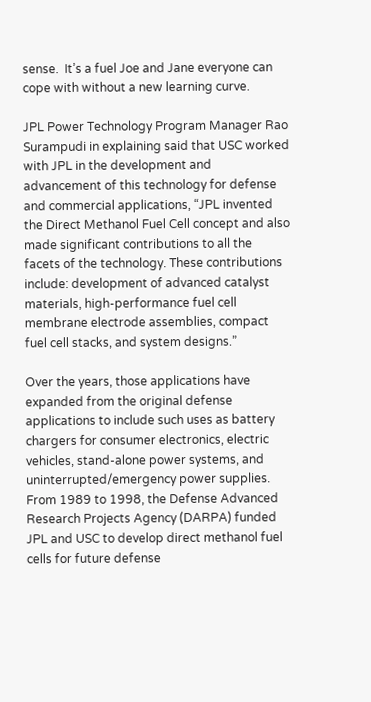sense.  It’s a fuel Joe and Jane everyone can cope with without a new learning curve.

JPL Power Technology Program Manager Rao Surampudi in explaining said that USC worked with JPL in the development and advancement of this technology for defense and commercial applications, “JPL invented the Direct Methanol Fuel Cell concept and also made significant contributions to all the facets of the technology. These contributions include: development of advanced catalyst materials, high-performance fuel cell membrane electrode assemblies, compact fuel cell stacks, and system designs.”

Over the years, those applications have expanded from the original defense applications to include such uses as battery chargers for consumer electronics, electric vehicles, stand-alone power systems, and uninterrupted/emergency power supplies.  From 1989 to 1998, the Defense Advanced Research Projects Agency (DARPA) funded JPL and USC to develop direct methanol fuel cells for future defense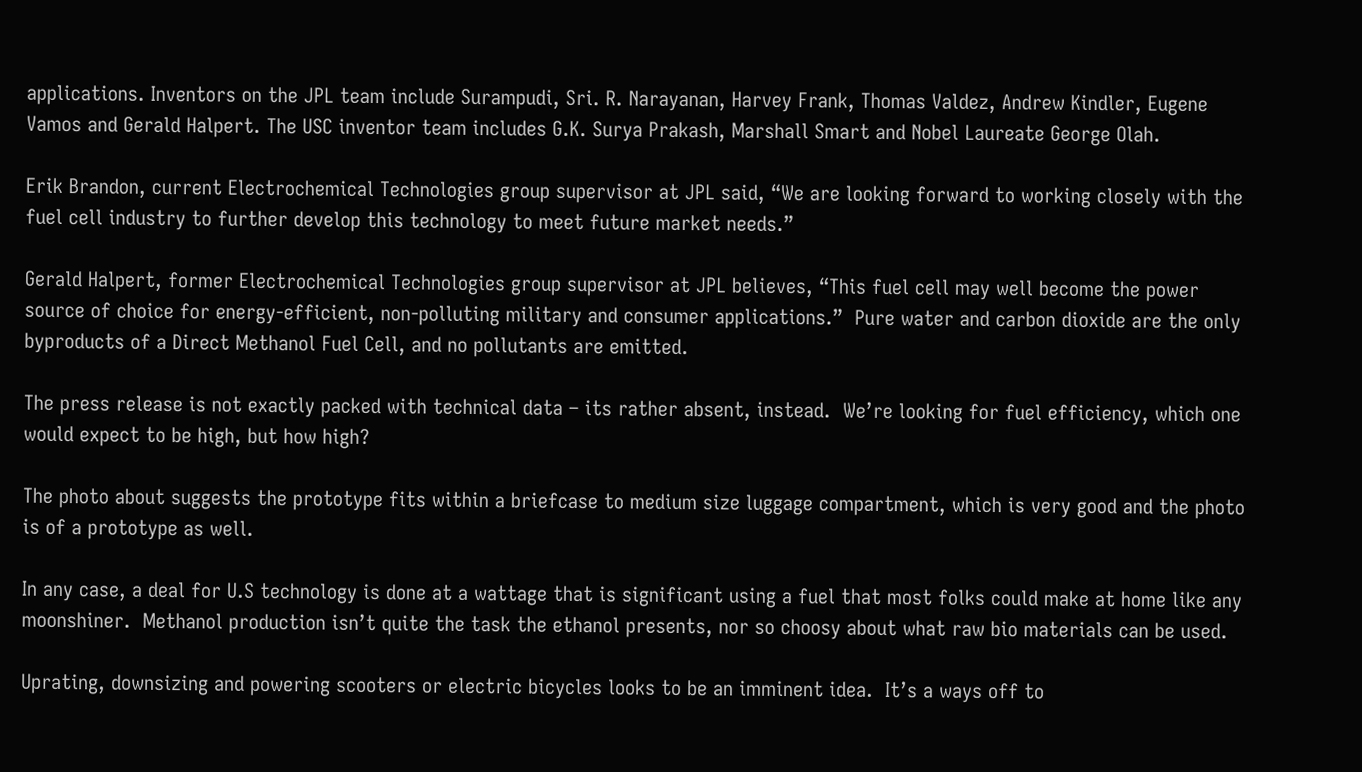applications. Inventors on the JPL team include Surampudi, Sri. R. Narayanan, Harvey Frank, Thomas Valdez, Andrew Kindler, Eugene Vamos and Gerald Halpert. The USC inventor team includes G.K. Surya Prakash, Marshall Smart and Nobel Laureate George Olah.

Erik Brandon, current Electrochemical Technologies group supervisor at JPL said, “We are looking forward to working closely with the fuel cell industry to further develop this technology to meet future market needs.”

Gerald Halpert, former Electrochemical Technologies group supervisor at JPL believes, “This fuel cell may well become the power source of choice for energy-efficient, non-polluting military and consumer applications.”  Pure water and carbon dioxide are the only byproducts of a Direct Methanol Fuel Cell, and no pollutants are emitted.

The press release is not exactly packed with technical data – its rather absent, instead.  We’re looking for fuel efficiency, which one would expect to be high, but how high?

The photo about suggests the prototype fits within a briefcase to medium size luggage compartment, which is very good and the photo is of a prototype as well.

In any case, a deal for U.S technology is done at a wattage that is significant using a fuel that most folks could make at home like any moonshiner.  Methanol production isn’t quite the task the ethanol presents, nor so choosy about what raw bio materials can be used.

Uprating, downsizing and powering scooters or electric bicycles looks to be an imminent idea.  It’s a ways off to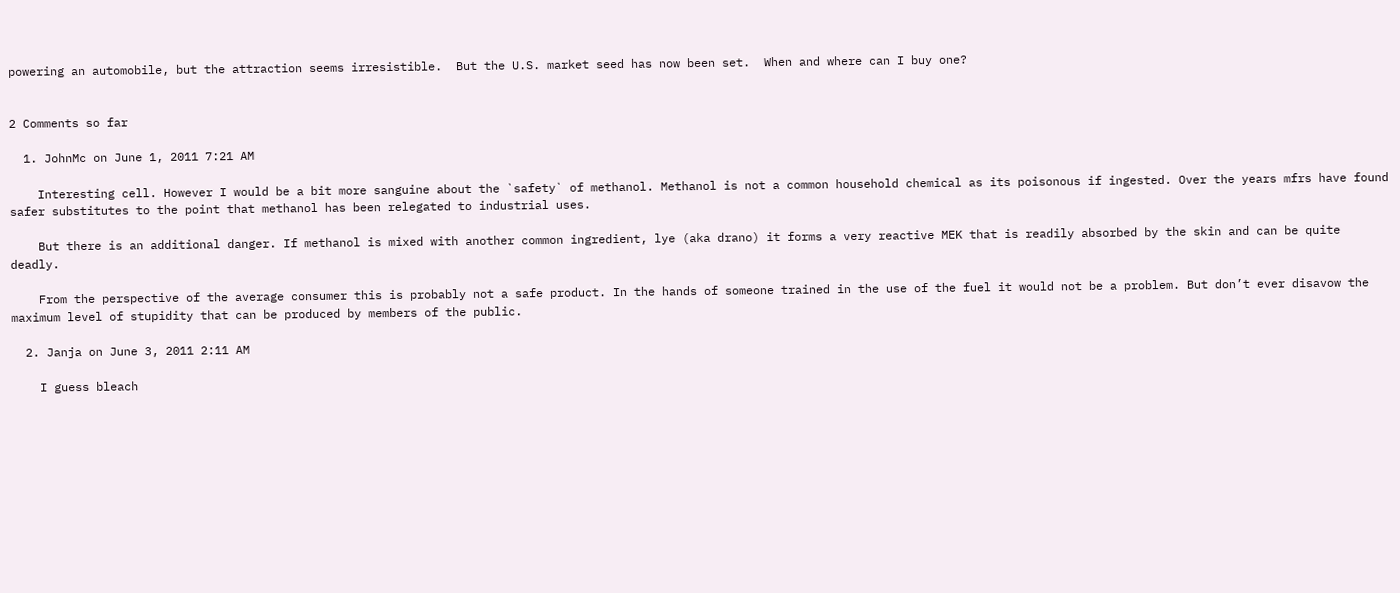powering an automobile, but the attraction seems irresistible.  But the U.S. market seed has now been set.  When and where can I buy one?


2 Comments so far

  1. JohnMc on June 1, 2011 7:21 AM

    Interesting cell. However I would be a bit more sanguine about the `safety` of methanol. Methanol is not a common household chemical as its poisonous if ingested. Over the years mfrs have found safer substitutes to the point that methanol has been relegated to industrial uses.

    But there is an additional danger. If methanol is mixed with another common ingredient, lye (aka drano) it forms a very reactive MEK that is readily absorbed by the skin and can be quite deadly.

    From the perspective of the average consumer this is probably not a safe product. In the hands of someone trained in the use of the fuel it would not be a problem. But don’t ever disavow the maximum level of stupidity that can be produced by members of the public.

  2. Janja on June 3, 2011 2:11 AM

    I guess bleach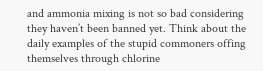and ammonia mixing is not so bad considering they haven’t been banned yet. Think about the daily examples of the stupid commoners offing themselves through chlorine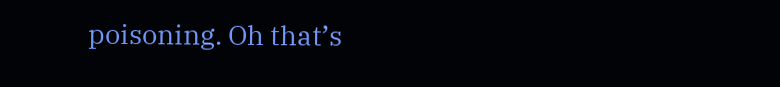poisoning. Oh that’s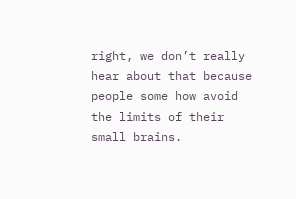right, we don’t really hear about that because people some how avoid the limits of their small brains.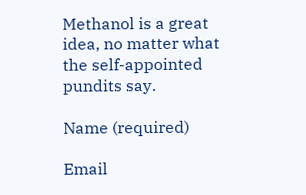Methanol is a great idea, no matter what the self-appointed pundits say.

Name (required)

Email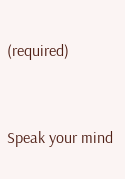(required)


Speak your mind